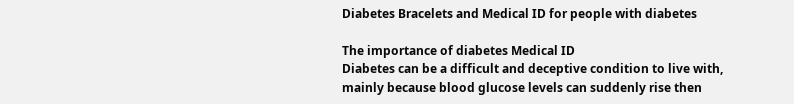Diabetes Bracelets and Medical ID for people with diabetes

The importance of diabetes Medical ID
Diabetes can be a difficult and deceptive condition to live with, mainly because blood glucose levels can suddenly rise then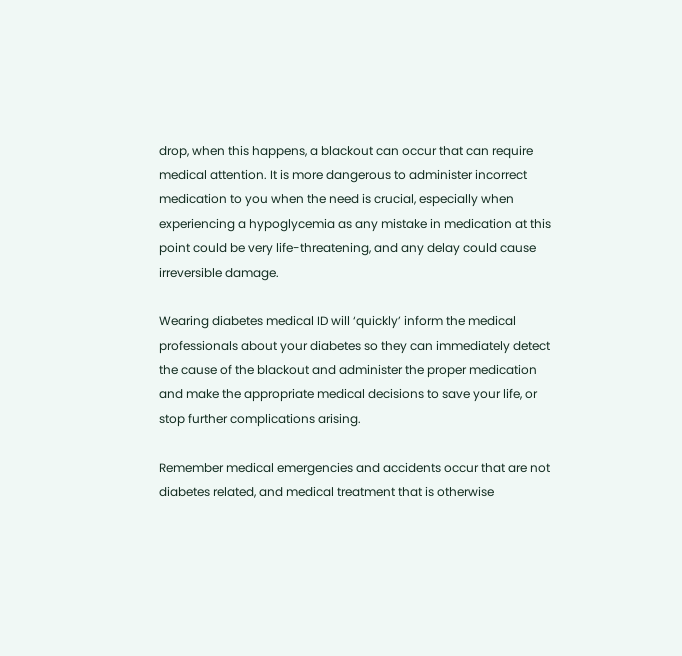drop, when this happens, a blackout can occur that can require medical attention. It is more dangerous to administer incorrect medication to you when the need is crucial, especially when experiencing a hypoglycemia as any mistake in medication at this point could be very life-threatening, and any delay could cause irreversible damage.

Wearing diabetes medical ID will ‘quickly’ inform the medical professionals about your diabetes so they can immediately detect the cause of the blackout and administer the proper medication and make the appropriate medical decisions to save your life, or stop further complications arising.

Remember medical emergencies and accidents occur that are not diabetes related, and medical treatment that is otherwise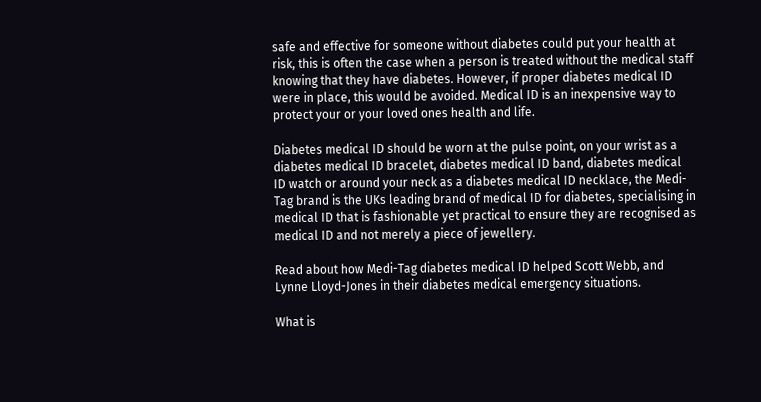safe and effective for someone without diabetes could put your health at risk, this is often the case when a person is treated without the medical staff knowing that they have diabetes. However, if proper diabetes medical ID were in place, this would be avoided. Medical ID is an inexpensive way to protect your or your loved ones health and life.

Diabetes medical ID should be worn at the pulse point, on your wrist as a diabetes medical ID bracelet, diabetes medical ID band, diabetes medical ID watch or around your neck as a diabetes medical ID necklace, the Medi-Tag brand is the UKs leading brand of medical ID for diabetes, specialising in medical ID that is fashionable yet practical to ensure they are recognised as medical ID and not merely a piece of jewellery.

Read about how Medi-Tag diabetes medical ID helped Scott Webb, and Lynne Lloyd-Jones in their diabetes medical emergency situations.

What is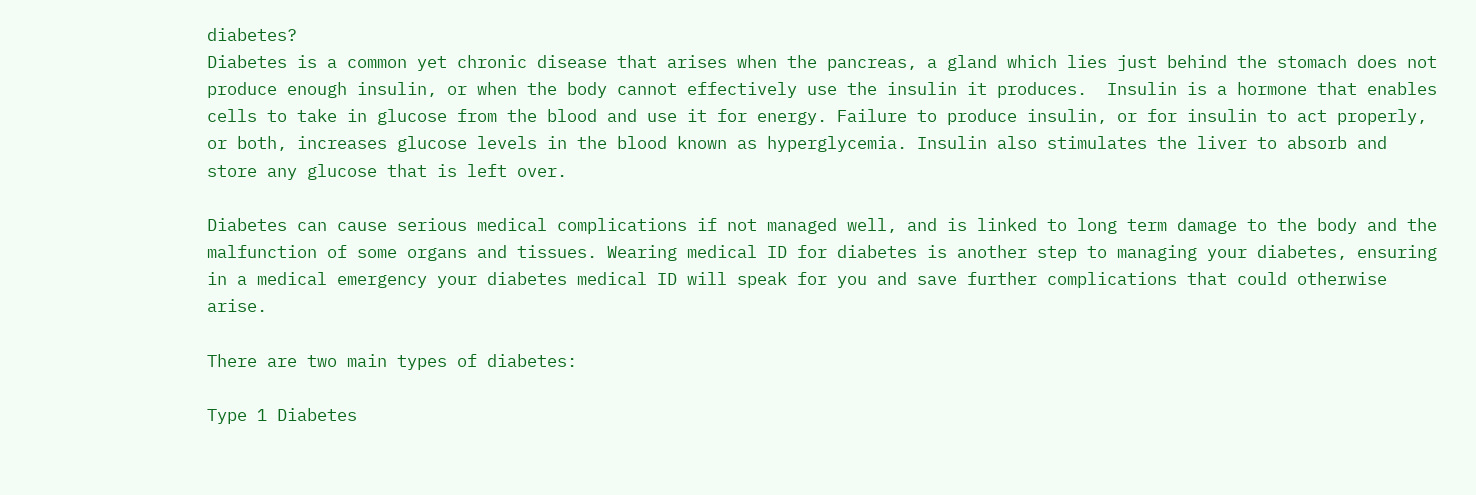diabetes?
Diabetes is a common yet chronic disease that arises when the pancreas, a gland which lies just behind the stomach does not produce enough insulin, or when the body cannot effectively use the insulin it produces.  Insulin is a hormone that enables cells to take in glucose from the blood and use it for energy. Failure to produce insulin, or for insulin to act properly, or both, increases glucose levels in the blood known as hyperglycemia. Insulin also stimulates the liver to absorb and store any glucose that is left over.

Diabetes can cause serious medical complications if not managed well, and is linked to long term damage to the body and the malfunction of some organs and tissues. Wearing medical ID for diabetes is another step to managing your diabetes, ensuring in a medical emergency your diabetes medical ID will speak for you and save further complications that could otherwise arise.

There are two main types of diabetes:

Type 1 Diabetes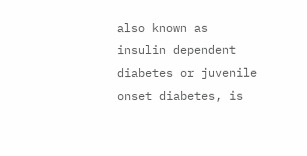also known as insulin dependent diabetes or juvenile onset diabetes, is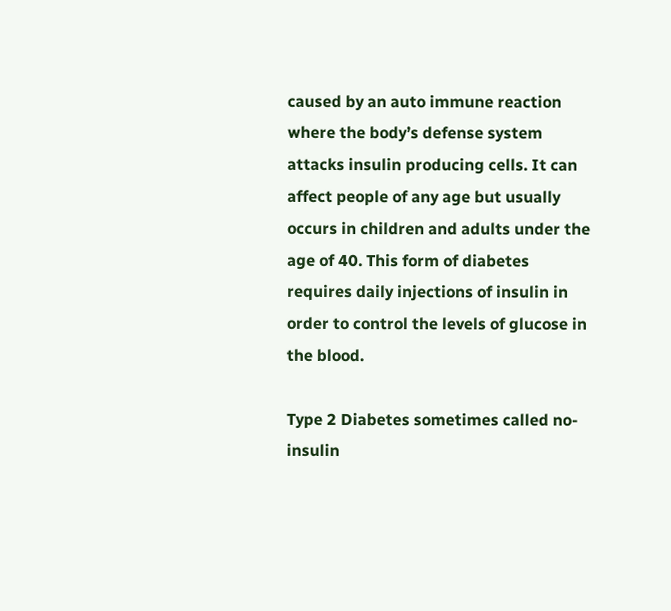caused by an auto immune reaction where the body’s defense system attacks insulin producing cells. It can affect people of any age but usually occurs in children and adults under the age of 40. This form of diabetes requires daily injections of insulin in order to control the levels of glucose in the blood.

Type 2 Diabetes sometimes called no-insulin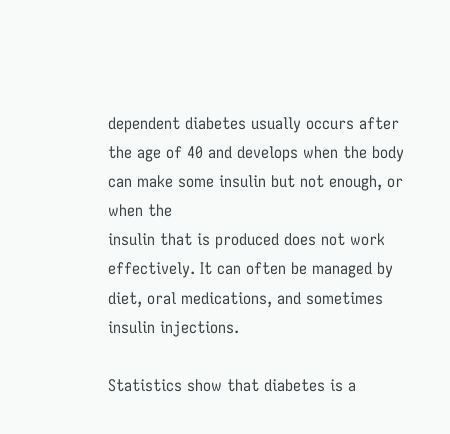dependent diabetes usually occurs after the age of 40 and develops when the body can make some insulin but not enough, or when the
insulin that is produced does not work effectively. It can often be managed by diet, oral medications, and sometimes insulin injections.

Statistics show that diabetes is a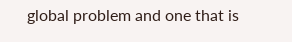global problem and one that is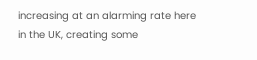increasing at an alarming rate here in the UK, creating some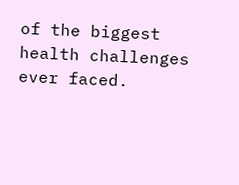of the biggest health challenges ever faced.